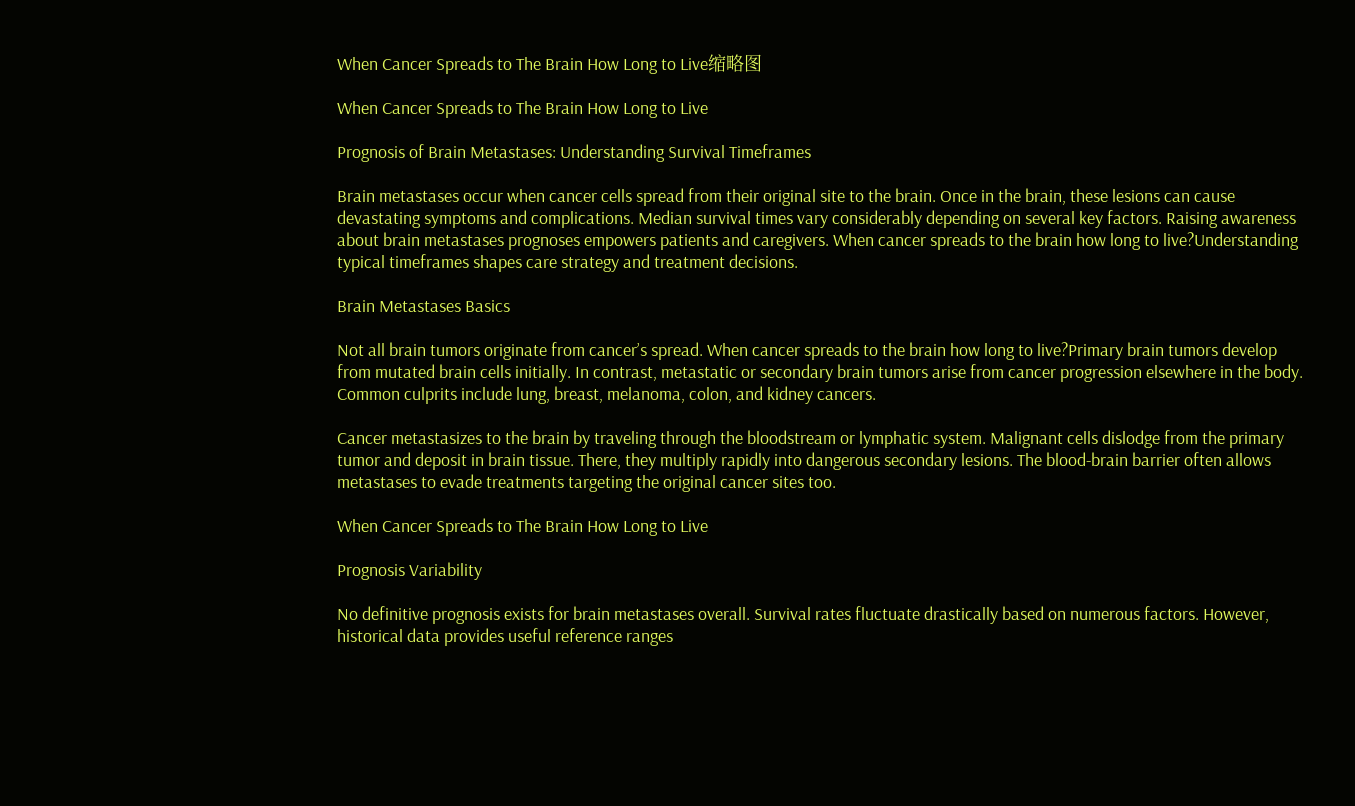When Cancer Spreads to The Brain How Long to Live缩略图

When Cancer Spreads to The Brain How Long to Live

Prognosis of Brain Metastases: Understanding Survival Timeframes

Brain metastases occur when cancer cells spread from their original site to the brain. Once in the brain, these lesions can cause devastating symptoms and complications. Median survival times vary considerably depending on several key factors. Raising awareness about brain metastases prognoses empowers patients and caregivers. When cancer spreads to the brain how long to live?Understanding typical timeframes shapes care strategy and treatment decisions.

Brain Metastases Basics

Not all brain tumors originate from cancer’s spread. When cancer spreads to the brain how long to live?Primary brain tumors develop from mutated brain cells initially. In contrast, metastatic or secondary brain tumors arise from cancer progression elsewhere in the body. Common culprits include lung, breast, melanoma, colon, and kidney cancers.

Cancer metastasizes to the brain by traveling through the bloodstream or lymphatic system. Malignant cells dislodge from the primary tumor and deposit in brain tissue. There, they multiply rapidly into dangerous secondary lesions. The blood-brain barrier often allows metastases to evade treatments targeting the original cancer sites too.

When Cancer Spreads to The Brain How Long to Live

Prognosis Variability

No definitive prognosis exists for brain metastases overall. Survival rates fluctuate drastically based on numerous factors. However, historical data provides useful reference ranges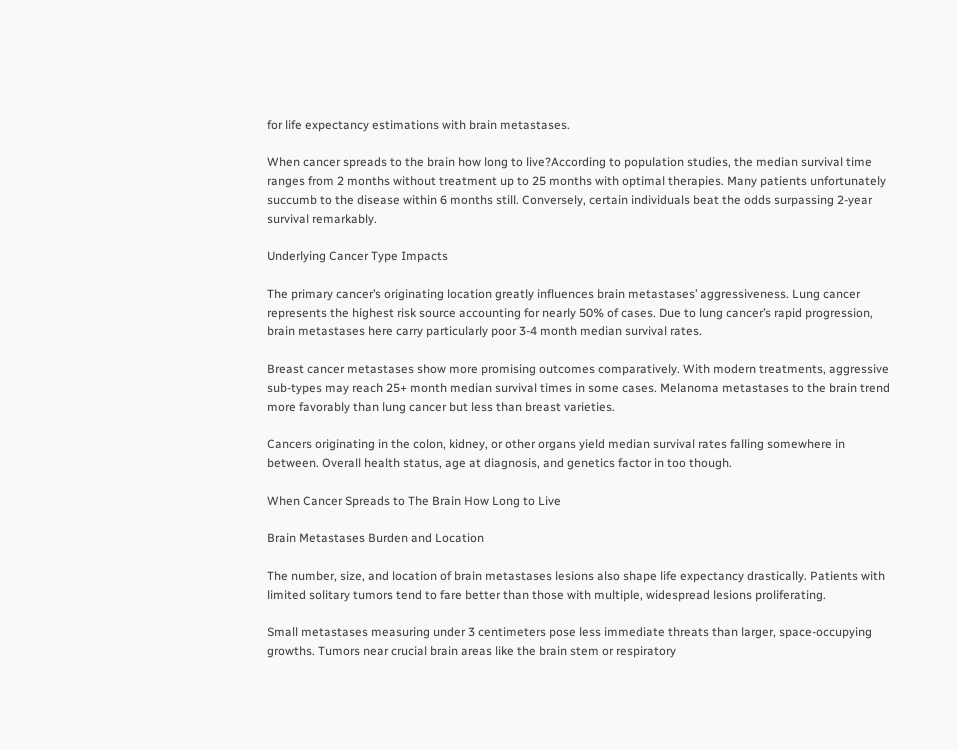for life expectancy estimations with brain metastases.

When cancer spreads to the brain how long to live?According to population studies, the median survival time ranges from 2 months without treatment up to 25 months with optimal therapies. Many patients unfortunately succumb to the disease within 6 months still. Conversely, certain individuals beat the odds surpassing 2-year survival remarkably.

Underlying Cancer Type Impacts

The primary cancer’s originating location greatly influences brain metastases’ aggressiveness. Lung cancer represents the highest risk source accounting for nearly 50% of cases. Due to lung cancer’s rapid progression, brain metastases here carry particularly poor 3-4 month median survival rates.

Breast cancer metastases show more promising outcomes comparatively. With modern treatments, aggressive sub-types may reach 25+ month median survival times in some cases. Melanoma metastases to the brain trend more favorably than lung cancer but less than breast varieties.

Cancers originating in the colon, kidney, or other organs yield median survival rates falling somewhere in between. Overall health status, age at diagnosis, and genetics factor in too though.

When Cancer Spreads to The Brain How Long to Live

Brain Metastases Burden and Location

The number, size, and location of brain metastases lesions also shape life expectancy drastically. Patients with limited solitary tumors tend to fare better than those with multiple, widespread lesions proliferating.

Small metastases measuring under 3 centimeters pose less immediate threats than larger, space-occupying growths. Tumors near crucial brain areas like the brain stem or respiratory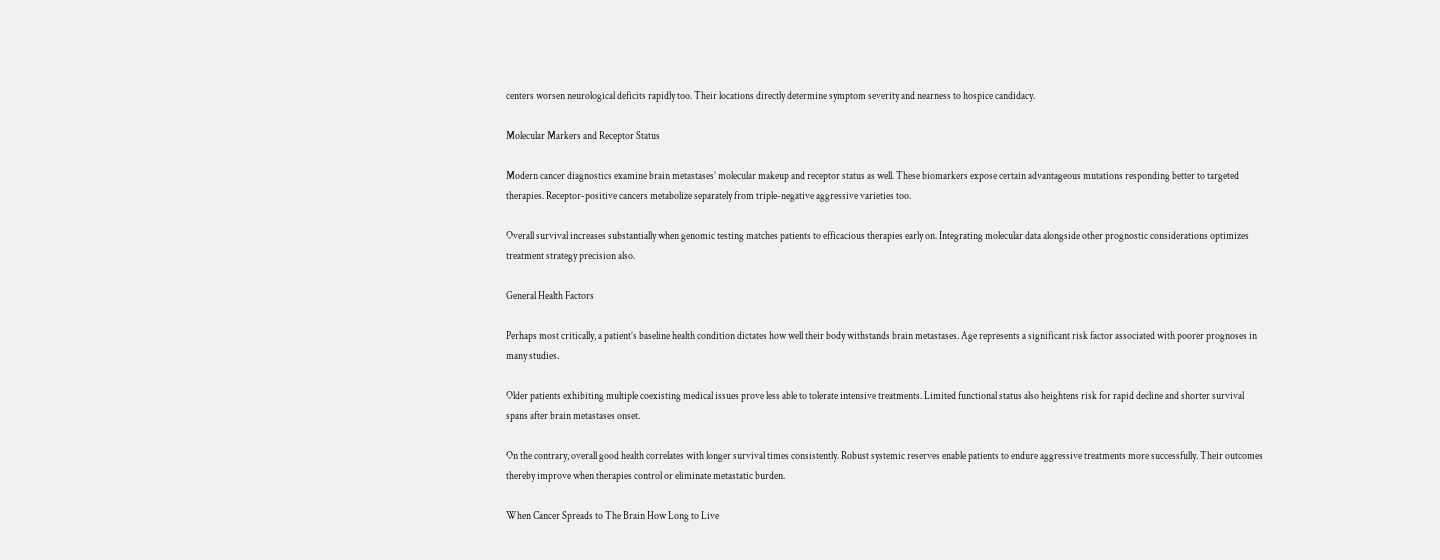centers worsen neurological deficits rapidly too. Their locations directly determine symptom severity and nearness to hospice candidacy.

Molecular Markers and Receptor Status

Modern cancer diagnostics examine brain metastases’ molecular makeup and receptor status as well. These biomarkers expose certain advantageous mutations responding better to targeted therapies. Receptor-positive cancers metabolize separately from triple-negative aggressive varieties too.

Overall survival increases substantially when genomic testing matches patients to efficacious therapies early on. Integrating molecular data alongside other prognostic considerations optimizes treatment strategy precision also.

General Health Factors

Perhaps most critically, a patient’s baseline health condition dictates how well their body withstands brain metastases. Age represents a significant risk factor associated with poorer prognoses in many studies.

Older patients exhibiting multiple coexisting medical issues prove less able to tolerate intensive treatments. Limited functional status also heightens risk for rapid decline and shorter survival spans after brain metastases onset.

On the contrary, overall good health correlates with longer survival times consistently. Robust systemic reserves enable patients to endure aggressive treatments more successfully. Their outcomes thereby improve when therapies control or eliminate metastatic burden.

When Cancer Spreads to The Brain How Long to Live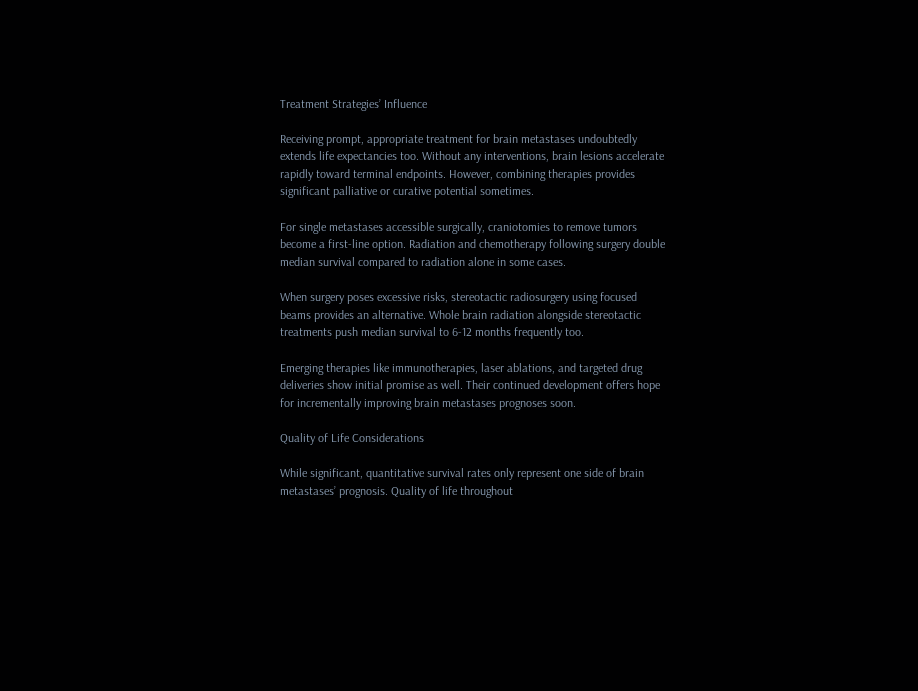Treatment Strategies’ Influence

Receiving prompt, appropriate treatment for brain metastases undoubtedly extends life expectancies too. Without any interventions, brain lesions accelerate rapidly toward terminal endpoints. However, combining therapies provides significant palliative or curative potential sometimes.

For single metastases accessible surgically, craniotomies to remove tumors become a first-line option. Radiation and chemotherapy following surgery double median survival compared to radiation alone in some cases.

When surgery poses excessive risks, stereotactic radiosurgery using focused beams provides an alternative. Whole brain radiation alongside stereotactic treatments push median survival to 6-12 months frequently too.

Emerging therapies like immunotherapies, laser ablations, and targeted drug deliveries show initial promise as well. Their continued development offers hope for incrementally improving brain metastases prognoses soon.

Quality of Life Considerations

While significant, quantitative survival rates only represent one side of brain metastases’ prognosis. Quality of life throughout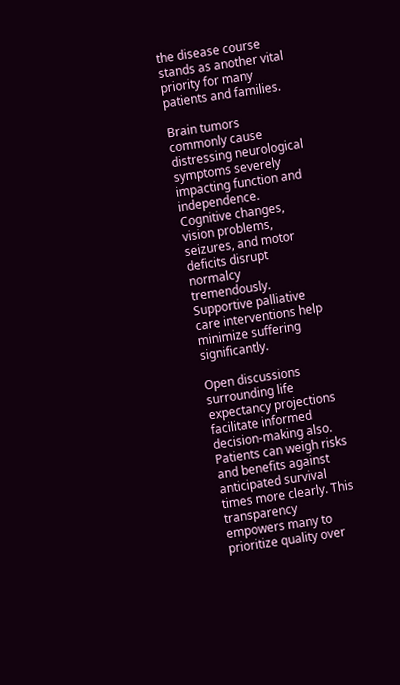the disease course stands as another vital priority for many patients and families.

Brain tumors commonly cause distressing neurological symptoms severely impacting function and independence. Cognitive changes, vision problems, seizures, and motor deficits disrupt normalcy tremendously. Supportive palliative care interventions help minimize suffering significantly.

Open discussions surrounding life expectancy projections facilitate informed decision-making also. Patients can weigh risks and benefits against anticipated survival times more clearly. This transparency empowers many to prioritize quality over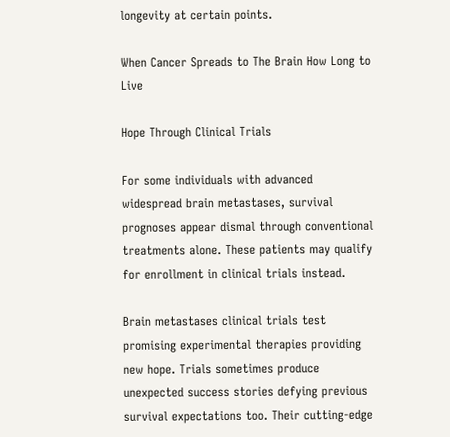longevity at certain points.

When Cancer Spreads to The Brain How Long to Live

Hope Through Clinical Trials

For some individuals with advanced widespread brain metastases, survival prognoses appear dismal through conventional treatments alone. These patients may qualify for enrollment in clinical trials instead.

Brain metastases clinical trials test promising experimental therapies providing new hope. Trials sometimes produce unexpected success stories defying previous survival expectations too. Their cutting-edge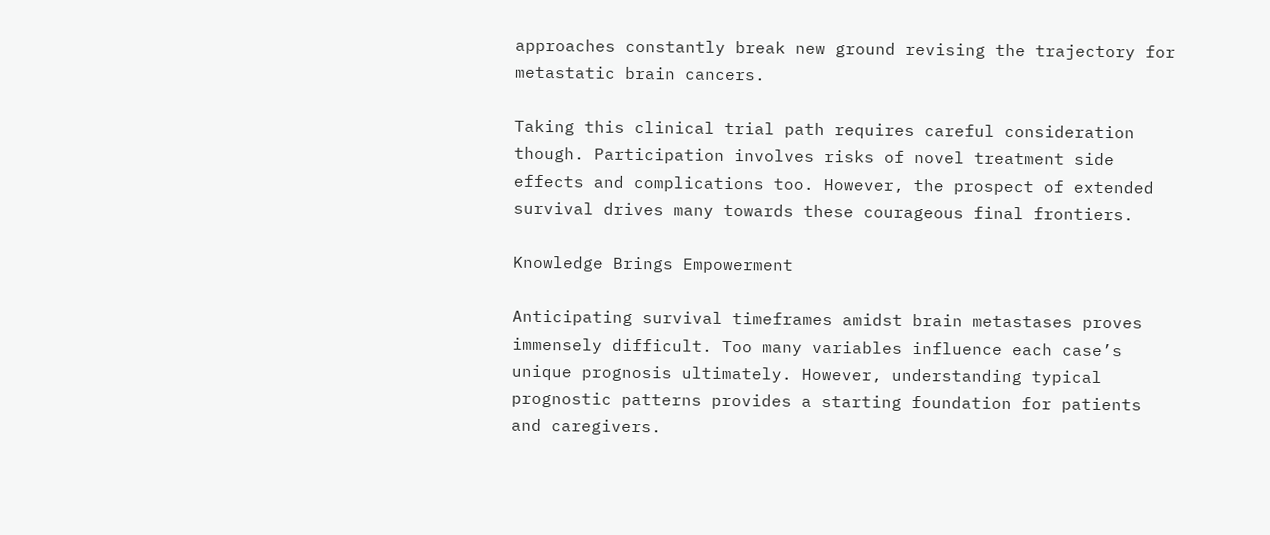approaches constantly break new ground revising the trajectory for metastatic brain cancers.

Taking this clinical trial path requires careful consideration though. Participation involves risks of novel treatment side effects and complications too. However, the prospect of extended survival drives many towards these courageous final frontiers.

Knowledge Brings Empowerment

Anticipating survival timeframes amidst brain metastases proves immensely difficult. Too many variables influence each case’s unique prognosis ultimately. However, understanding typical prognostic patterns provides a starting foundation for patients and caregivers.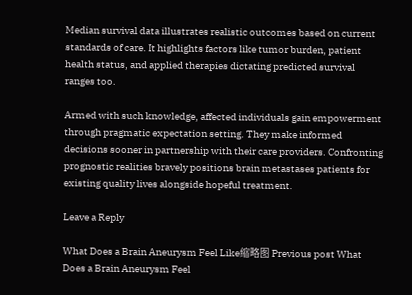Median survival data illustrates realistic outcomes based on current standards of care. It highlights factors like tumor burden, patient health status, and applied therapies dictating predicted survival ranges too.

Armed with such knowledge, affected individuals gain empowerment through pragmatic expectation setting. They make informed decisions sooner in partnership with their care providers. Confronting prognostic realities bravely positions brain metastases patients for existing quality lives alongside hopeful treatment.

Leave a Reply

What Does a Brain Aneurysm Feel Like缩略图 Previous post What Does a Brain Aneurysm Feel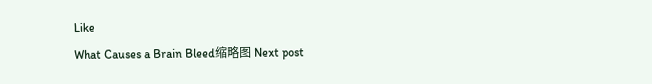Like
What Causes a Brain Bleed缩略图 Next post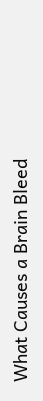What Causes a Brain Bleed